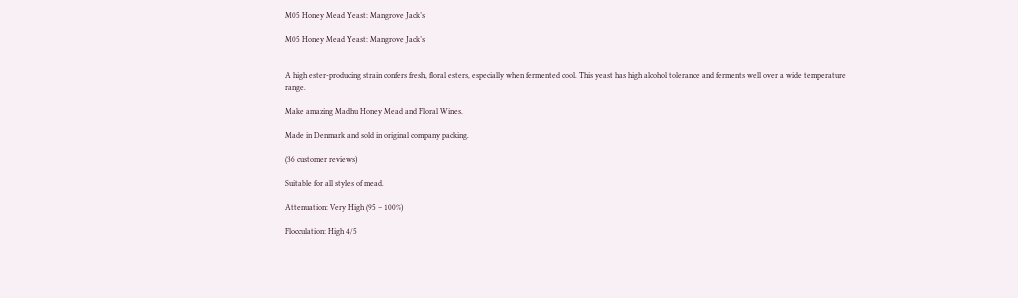M05 Honey Mead Yeast: Mangrove Jack’s

M05 Honey Mead Yeast: Mangrove Jack’s


A high ester-producing strain confers fresh, floral esters, especially when fermented cool. This yeast has high alcohol tolerance and ferments well over a wide temperature range.

Make amazing Madhu Honey Mead and Floral Wines.

Made in Denmark and sold in original company packing.

(36 customer reviews)

Suitable for all styles of mead.

Attenuation: Very High (95 – 100%)

Flocculation: High 4/5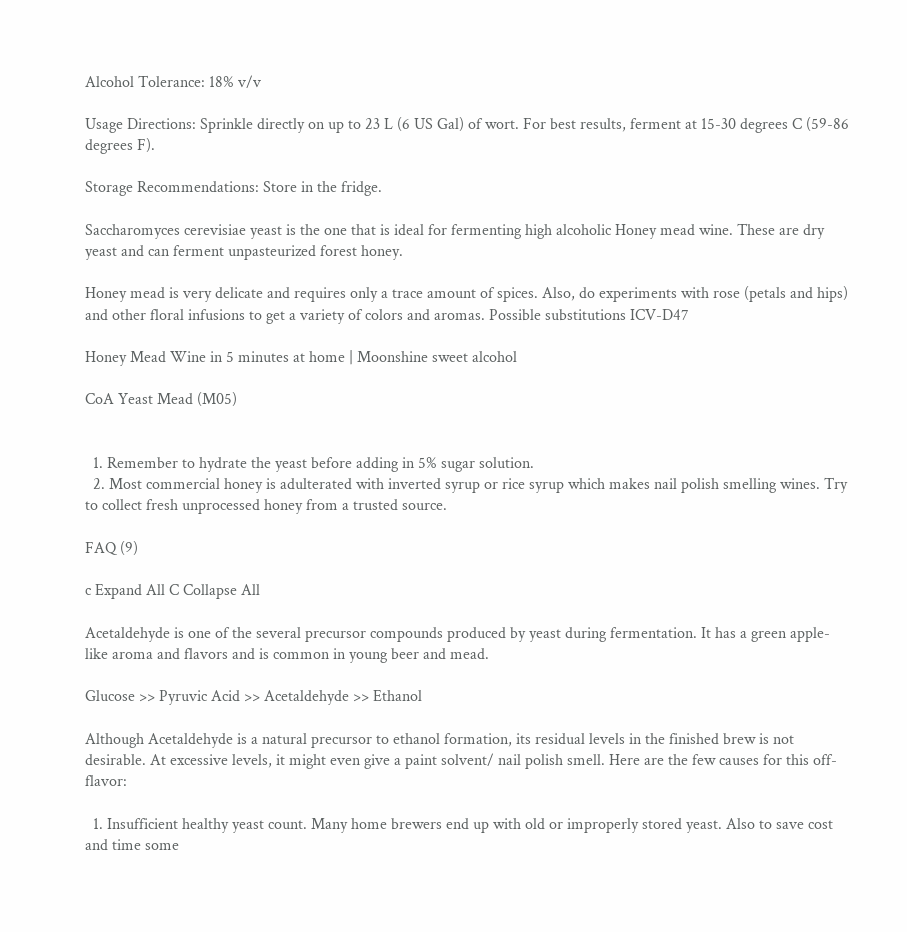Alcohol Tolerance: 18% v/v

Usage Directions: Sprinkle directly on up to 23 L (6 US Gal) of wort. For best results, ferment at 15-30 degrees C (59-86 degrees F).

Storage Recommendations: Store in the fridge.

Saccharomyces cerevisiae yeast is the one that is ideal for fermenting high alcoholic Honey mead wine. These are dry yeast and can ferment unpasteurized forest honey.

Honey mead is very delicate and requires only a trace amount of spices. Also, do experiments with rose (petals and hips) and other floral infusions to get a variety of colors and aromas. Possible substitutions ICV-D47

Honey Mead Wine in 5 minutes at home | Moonshine sweet alcohol

CoA Yeast Mead (M05)


  1. Remember to hydrate the yeast before adding in 5% sugar solution.
  2. Most commercial honey is adulterated with inverted syrup or rice syrup which makes nail polish smelling wines. Try to collect fresh unprocessed honey from a trusted source.

FAQ (9)

c Expand All C Collapse All

Acetaldehyde is one of the several precursor compounds produced by yeast during fermentation. It has a green apple-like aroma and flavors and is common in young beer and mead.

Glucose >> Pyruvic Acid >> Acetaldehyde >> Ethanol

Although Acetaldehyde is a natural precursor to ethanol formation, its residual levels in the finished brew is not desirable. At excessive levels, it might even give a paint solvent/ nail polish smell. Here are the few causes for this off-flavor:

  1. Insufficient healthy yeast count. Many home brewers end up with old or improperly stored yeast. Also to save cost and time some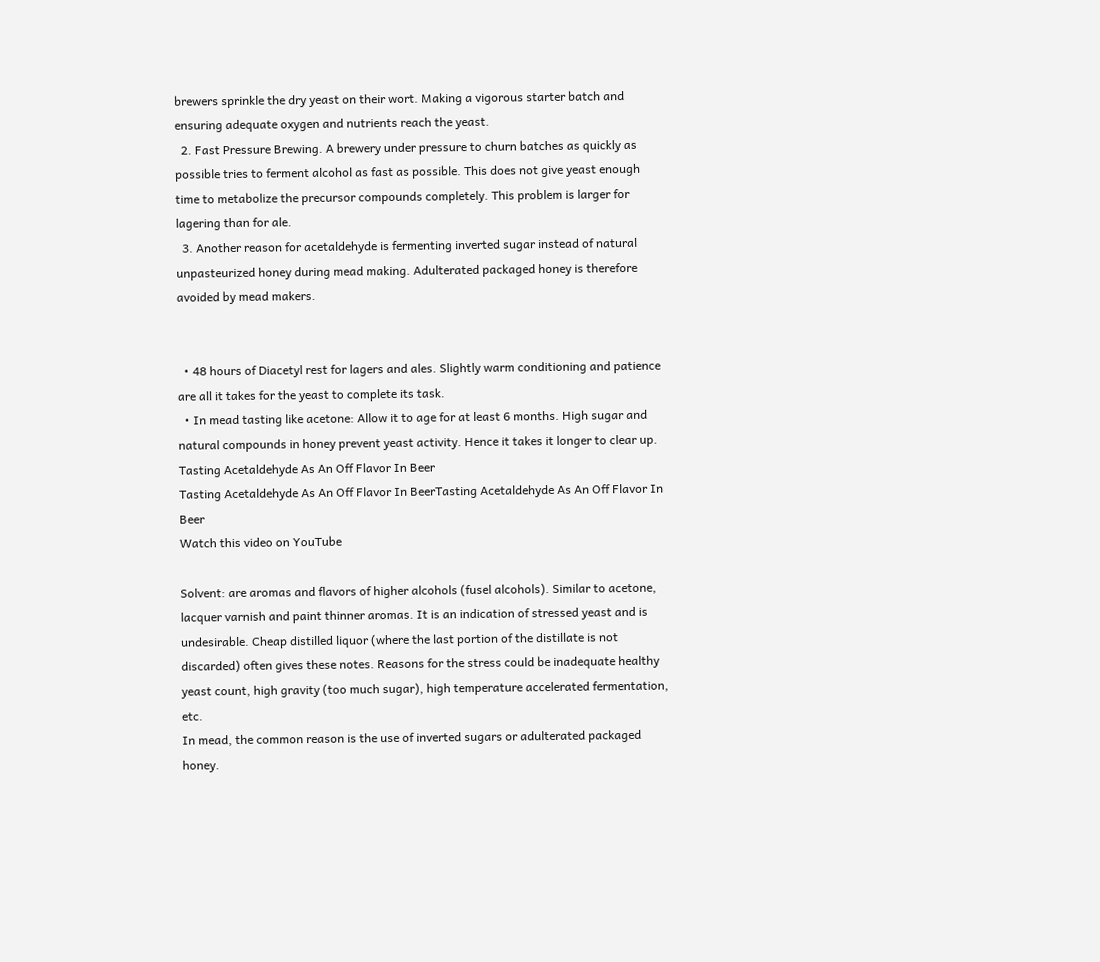brewers sprinkle the dry yeast on their wort. Making a vigorous starter batch and ensuring adequate oxygen and nutrients reach the yeast.
  2. Fast Pressure Brewing. A brewery under pressure to churn batches as quickly as possible tries to ferment alcohol as fast as possible. This does not give yeast enough time to metabolize the precursor compounds completely. This problem is larger for lagering than for ale.
  3. Another reason for acetaldehyde is fermenting inverted sugar instead of natural unpasteurized honey during mead making. Adulterated packaged honey is therefore avoided by mead makers.


  • 48 hours of Diacetyl rest for lagers and ales. Slightly warm conditioning and patience are all it takes for the yeast to complete its task.
  • In mead tasting like acetone: Allow it to age for at least 6 months. High sugar and natural compounds in honey prevent yeast activity. Hence it takes it longer to clear up.
Tasting Acetaldehyde As An Off Flavor In Beer
Tasting Acetaldehyde As An Off Flavor In BeerTasting Acetaldehyde As An Off Flavor In Beer
Watch this video on YouTube

Solvent: are aromas and flavors of higher alcohols (fusel alcohols). Similar to acetone, lacquer varnish and paint thinner aromas. It is an indication of stressed yeast and is undesirable. Cheap distilled liquor (where the last portion of the distillate is not discarded) often gives these notes. Reasons for the stress could be inadequate healthy yeast count, high gravity (too much sugar), high temperature accelerated fermentation, etc.
In mead, the common reason is the use of inverted sugars or adulterated packaged honey.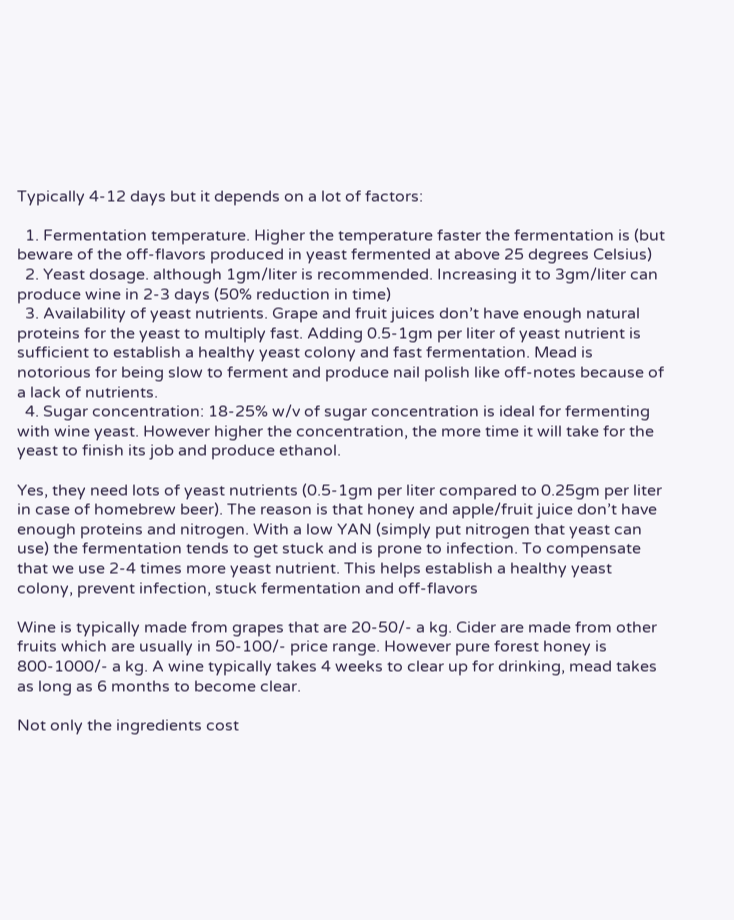Typically 4-12 days but it depends on a lot of factors:

  1. Fermentation temperature. Higher the temperature faster the fermentation is (but beware of the off-flavors produced in yeast fermented at above 25 degrees Celsius)
  2. Yeast dosage. although 1gm/liter is recommended. Increasing it to 3gm/liter can produce wine in 2-3 days (50% reduction in time)
  3. Availability of yeast nutrients. Grape and fruit juices don’t have enough natural proteins for the yeast to multiply fast. Adding 0.5-1gm per liter of yeast nutrient is sufficient to establish a healthy yeast colony and fast fermentation. Mead is notorious for being slow to ferment and produce nail polish like off-notes because of a lack of nutrients.
  4. Sugar concentration: 18-25% w/v of sugar concentration is ideal for fermenting with wine yeast. However higher the concentration, the more time it will take for the yeast to finish its job and produce ethanol.

Yes, they need lots of yeast nutrients (0.5-1gm per liter compared to 0.25gm per liter in case of homebrew beer). The reason is that honey and apple/fruit juice don’t have enough proteins and nitrogen. With a low YAN (simply put nitrogen that yeast can use) the fermentation tends to get stuck and is prone to infection. To compensate that we use 2-4 times more yeast nutrient. This helps establish a healthy yeast colony, prevent infection, stuck fermentation and off-flavors

Wine is typically made from grapes that are 20-50/- a kg. Cider are made from other fruits which are usually in 50-100/- price range. However pure forest honey is 800-1000/- a kg. A wine typically takes 4 weeks to clear up for drinking, mead takes as long as 6 months to become clear.

Not only the ingredients cost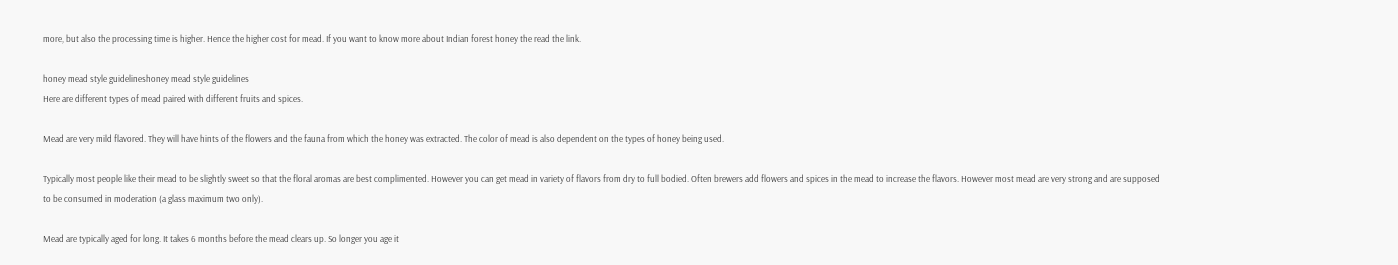more, but also the processing time is higher. Hence the higher cost for mead. If you want to know more about Indian forest honey the read the link.

honey mead style guidelineshoney mead style guidelines
Here are different types of mead paired with different fruits and spices.

Mead are very mild flavored. They will have hints of the flowers and the fauna from which the honey was extracted. The color of mead is also dependent on the types of honey being used.

Typically most people like their mead to be slightly sweet so that the floral aromas are best complimented. However you can get mead in variety of flavors from dry to full bodied. Often brewers add flowers and spices in the mead to increase the flavors. However most mead are very strong and are supposed to be consumed in moderation (a glass maximum two only).

Mead are typically aged for long. It takes 6 months before the mead clears up. So longer you age it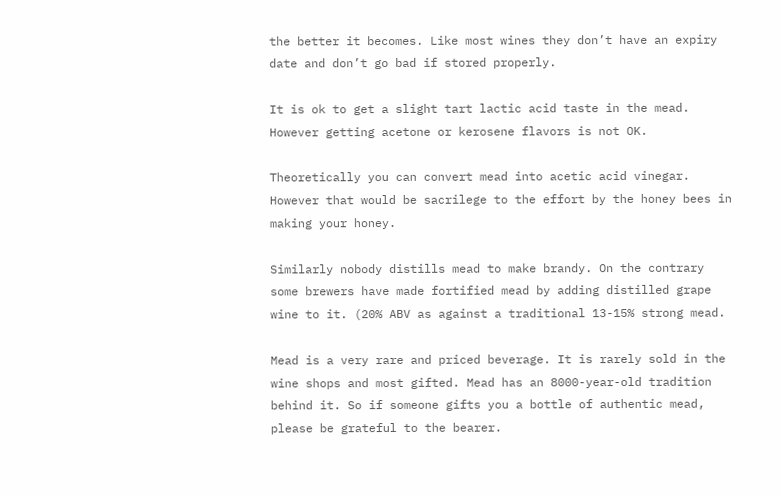the better it becomes. Like most wines they don’t have an expiry date and don’t go bad if stored properly.

It is ok to get a slight tart lactic acid taste in the mead. However getting acetone or kerosene flavors is not OK.

Theoretically you can convert mead into acetic acid vinegar. However that would be sacrilege to the effort by the honey bees in making your honey.

Similarly nobody distills mead to make brandy. On the contrary some brewers have made fortified mead by adding distilled grape wine to it. (20% ABV as against a traditional 13-15% strong mead.

Mead is a very rare and priced beverage. It is rarely sold in the wine shops and most gifted. Mead has an 8000-year-old tradition behind it. So if someone gifts you a bottle of authentic mead, please be grateful to the bearer.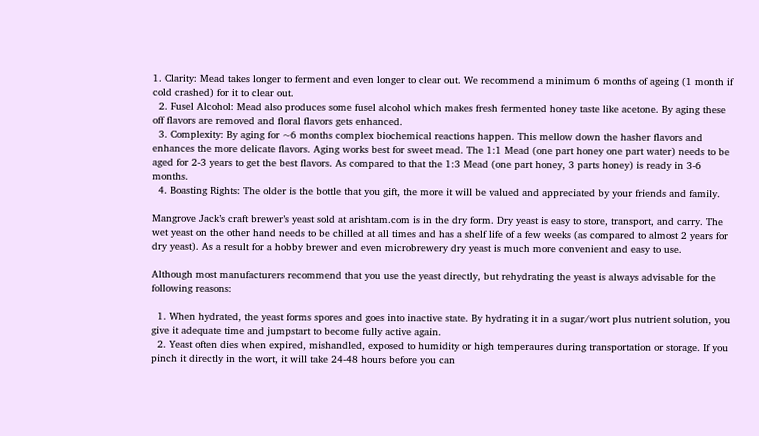1. Clarity: Mead takes longer to ferment and even longer to clear out. We recommend a minimum 6 months of ageing (1 month if cold crashed) for it to clear out.
  2. Fusel Alcohol: Mead also produces some fusel alcohol which makes fresh fermented honey taste like acetone. By aging these off flavors are removed and floral flavors gets enhanced.
  3. Complexity: By aging for ~6 months complex biochemical reactions happen. This mellow down the hasher flavors and enhances the more delicate flavors. Aging works best for sweet mead. The 1:1 Mead (one part honey one part water) needs to be aged for 2-3 years to get the best flavors. As compared to that the 1:3 Mead (one part honey, 3 parts honey) is ready in 3-6 months.
  4. Boasting Rights: The older is the bottle that you gift, the more it will be valued and appreciated by your friends and family.

Mangrove Jack’s craft brewer’s yeast sold at arishtam.com is in the dry form. Dry yeast is easy to store, transport, and carry. The wet yeast on the other hand needs to be chilled at all times and has a shelf life of a few weeks (as compared to almost 2 years for dry yeast). As a result for a hobby brewer and even microbrewery dry yeast is much more convenient and easy to use.

Although most manufacturers recommend that you use the yeast directly, but rehydrating the yeast is always advisable for the following reasons:

  1. When hydrated, the yeast forms spores and goes into inactive state. By hydrating it in a sugar/wort plus nutrient solution, you give it adequate time and jumpstart to become fully active again.
  2. Yeast often dies when expired, mishandled, exposed to humidity or high temperaures during transportation or storage. If you pinch it directly in the wort, it will take 24-48 hours before you can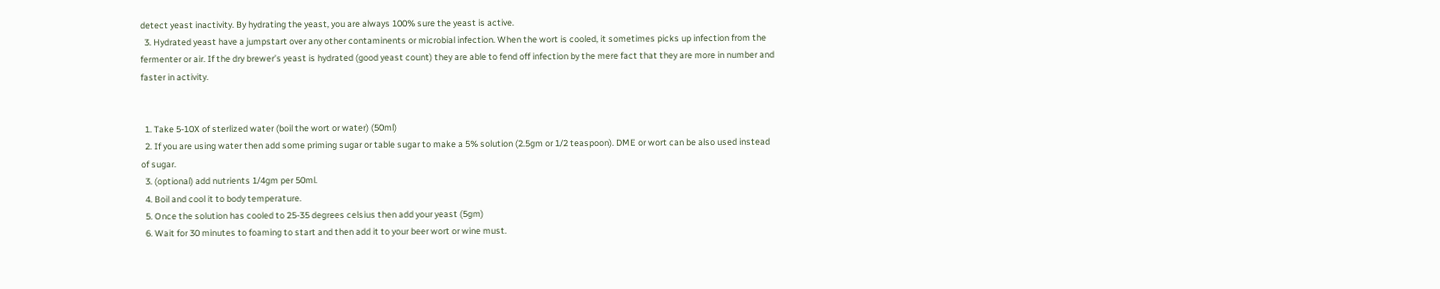detect yeast inactivity. By hydrating the yeast, you are always 100% sure the yeast is active.
  3. Hydrated yeast have a jumpstart over any other contaminents or microbial infection. When the wort is cooled, it sometimes picks up infection from the fermenter or air. If the dry brewer’s yeast is hydrated (good yeast count) they are able to fend off infection by the mere fact that they are more in number and faster in activity.


  1. Take 5-10X of sterlized water (boil the wort or water) (50ml)
  2. If you are using water then add some priming sugar or table sugar to make a 5% solution (2.5gm or 1/2 teaspoon). DME or wort can be also used instead of sugar.
  3. (optional) add nutrients 1/4gm per 50ml.
  4. Boil and cool it to body temperature.
  5. Once the solution has cooled to 25-35 degrees celsius then add your yeast (5gm)
  6. Wait for 30 minutes to foaming to start and then add it to your beer wort or wine must.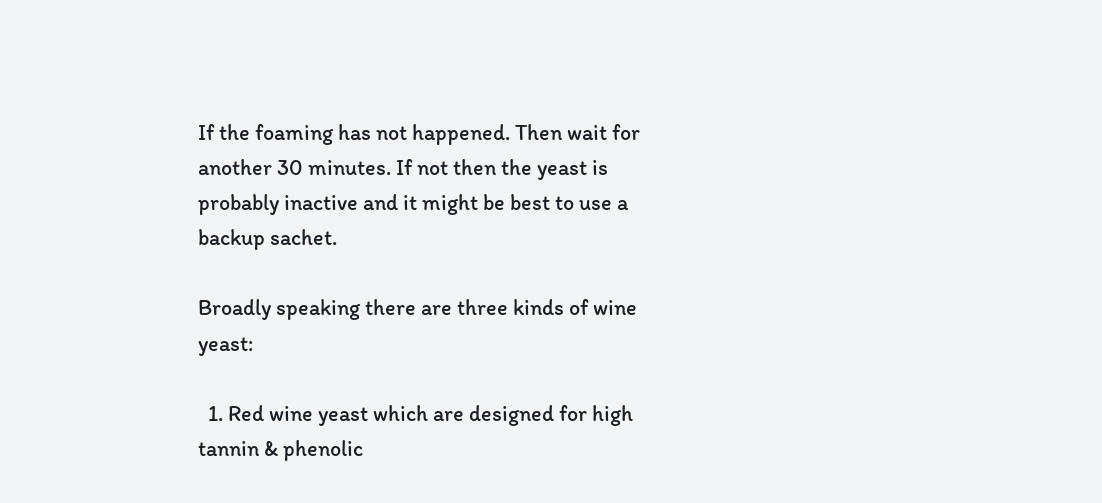If the foaming has not happened. Then wait for another 30 minutes. If not then the yeast is probably inactive and it might be best to use a backup sachet.

Broadly speaking there are three kinds of wine yeast:

  1. Red wine yeast which are designed for high tannin & phenolic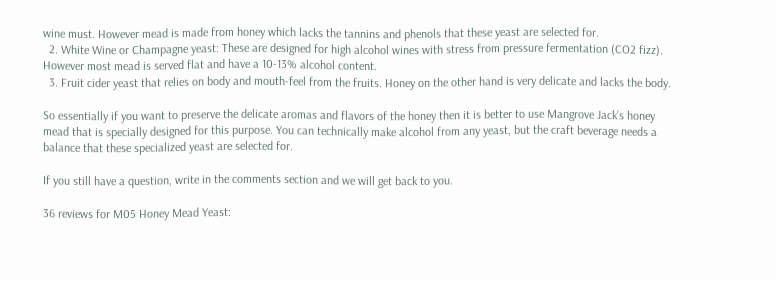wine must. However mead is made from honey which lacks the tannins and phenols that these yeast are selected for.
  2. White Wine or Champagne yeast: These are designed for high alcohol wines with stress from pressure fermentation (CO2 fizz). However most mead is served flat and have a 10-13% alcohol content.
  3. Fruit cider yeast that relies on body and mouth-feel from the fruits. Honey on the other hand is very delicate and lacks the body.

So essentially if you want to preserve the delicate aromas and flavors of the honey then it is better to use Mangrove Jack’s honey mead that is specially designed for this purpose. You can technically make alcohol from any yeast, but the craft beverage needs a balance that these specialized yeast are selected for.

If you still have a question, write in the comments section and we will get back to you.

36 reviews for M05 Honey Mead Yeast: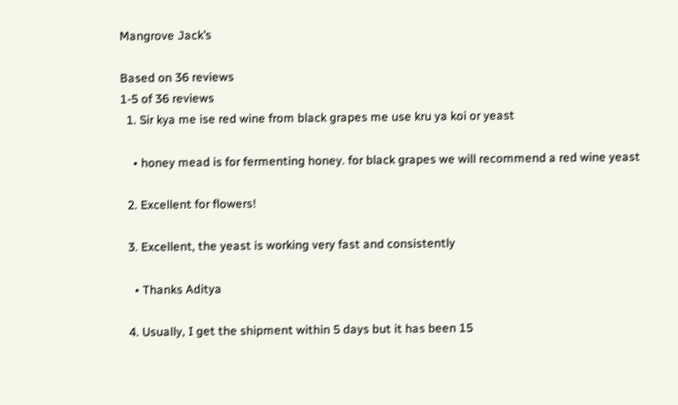Mangrove Jack’s

Based on 36 reviews
1-5 of 36 reviews
  1. Sir kya me ise red wine from black grapes me use kru ya koi or yeast

    • honey mead is for fermenting honey. for black grapes we will recommend a red wine yeast

  2. Excellent for flowers!

  3. Excellent, the yeast is working very fast and consistently

    • Thanks Aditya

  4. Usually, I get the shipment within 5 days but it has been 15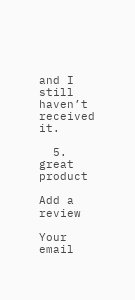and I still haven’t received it.

  5. great product

Add a review

Your email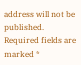address will not be published. Required fields are marked *